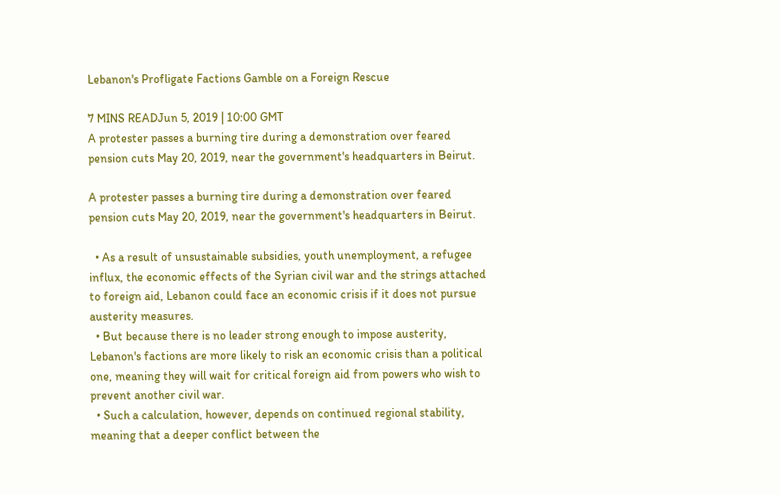Lebanon's Profligate Factions Gamble on a Foreign Rescue

7 MINS READJun 5, 2019 | 10:00 GMT
A protester passes a burning tire during a demonstration over feared pension cuts May 20, 2019, near the government's headquarters in Beirut.

A protester passes a burning tire during a demonstration over feared pension cuts May 20, 2019, near the government's headquarters in Beirut.

  • As a result of unsustainable subsidies, youth unemployment, a refugee influx, the economic effects of the Syrian civil war and the strings attached to foreign aid, Lebanon could face an economic crisis if it does not pursue austerity measures.
  • But because there is no leader strong enough to impose austerity, Lebanon's factions are more likely to risk an economic crisis than a political one, meaning they will wait for critical foreign aid from powers who wish to prevent another civil war.
  • Such a calculation, however, depends on continued regional stability, meaning that a deeper conflict between the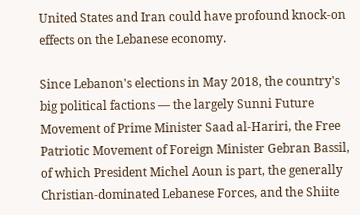United States and Iran could have profound knock-on effects on the Lebanese economy.

Since Lebanon's elections in May 2018, the country's big political factions — the largely Sunni Future Movement of Prime Minister Saad al-Hariri, the Free Patriotic Movement of Foreign Minister Gebran Bassil, of which President Michel Aoun is part, the generally Christian-dominated Lebanese Forces, and the Shiite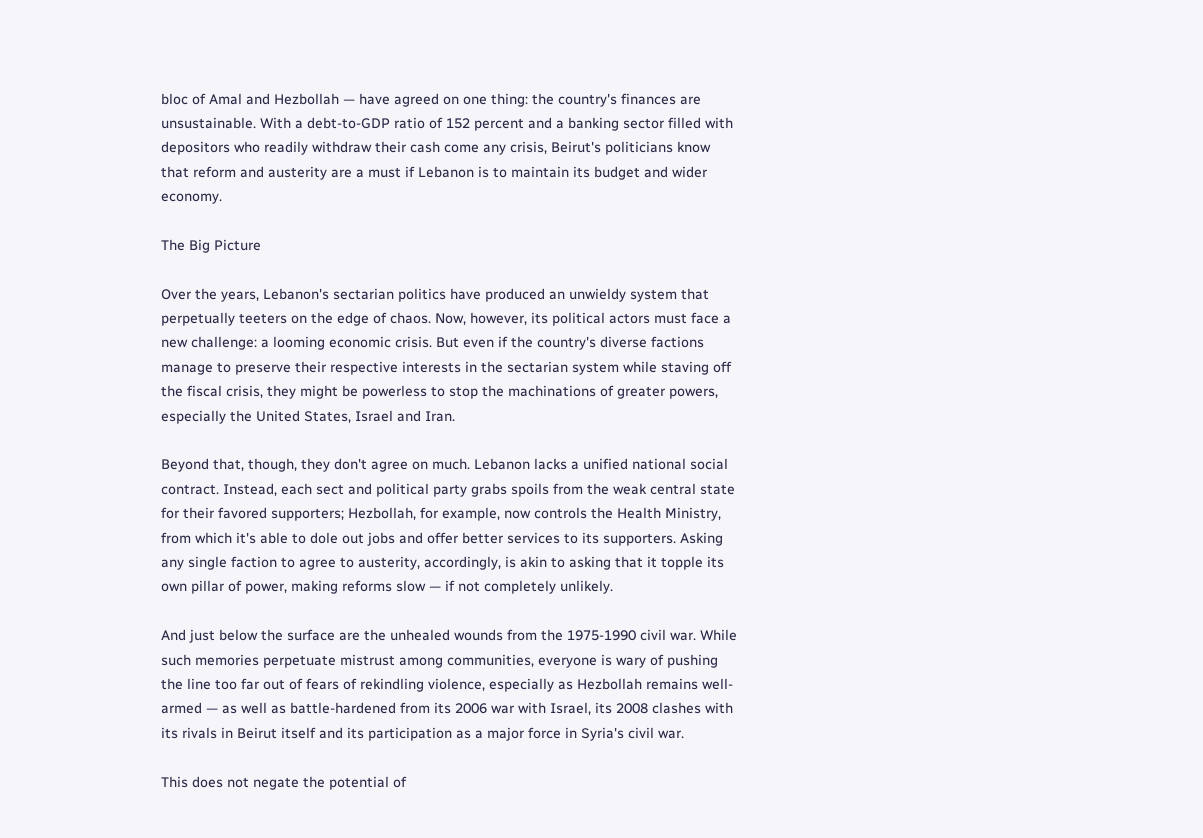bloc of Amal and Hezbollah — have agreed on one thing: the country's finances are unsustainable. With a debt-to-GDP ratio of 152 percent and a banking sector filled with depositors who readily withdraw their cash come any crisis, Beirut's politicians know that reform and austerity are a must if Lebanon is to maintain its budget and wider economy.

The Big Picture

Over the years, Lebanon's sectarian politics have produced an unwieldy system that perpetually teeters on the edge of chaos. Now, however, its political actors must face a new challenge: a looming economic crisis. But even if the country's diverse factions manage to preserve their respective interests in the sectarian system while staving off the fiscal crisis, they might be powerless to stop the machinations of greater powers, especially the United States, Israel and Iran.

Beyond that, though, they don't agree on much. Lebanon lacks a unified national social contract. Instead, each sect and political party grabs spoils from the weak central state for their favored supporters; Hezbollah, for example, now controls the Health Ministry, from which it's able to dole out jobs and offer better services to its supporters. Asking any single faction to agree to austerity, accordingly, is akin to asking that it topple its own pillar of power, making reforms slow — if not completely unlikely.

And just below the surface are the unhealed wounds from the 1975-1990 civil war. While such memories perpetuate mistrust among communities, everyone is wary of pushing the line too far out of fears of rekindling violence, especially as Hezbollah remains well-armed — as well as battle-hardened from its 2006 war with Israel, its 2008 clashes with its rivals in Beirut itself and its participation as a major force in Syria's civil war.

This does not negate the potential of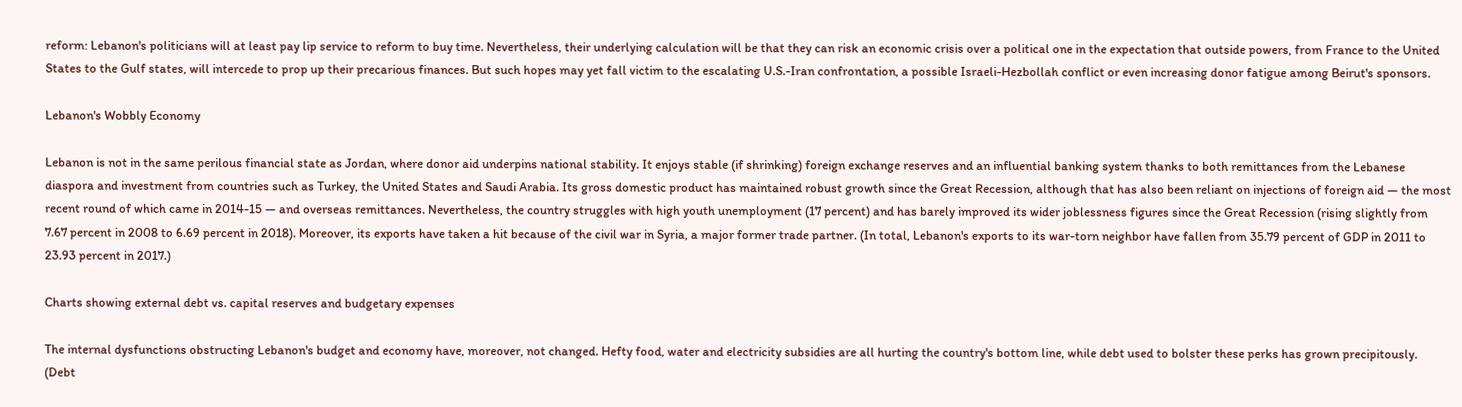reform: Lebanon's politicians will at least pay lip service to reform to buy time. Nevertheless, their underlying calculation will be that they can risk an economic crisis over a political one in the expectation that outside powers, from France to the United States to the Gulf states, will intercede to prop up their precarious finances. But such hopes may yet fall victim to the escalating U.S.-Iran confrontation, a possible Israeli-Hezbollah conflict or even increasing donor fatigue among Beirut's sponsors.

Lebanon's Wobbly Economy

Lebanon is not in the same perilous financial state as Jordan, where donor aid underpins national stability. It enjoys stable (if shrinking) foreign exchange reserves and an influential banking system thanks to both remittances from the Lebanese diaspora and investment from countries such as Turkey, the United States and Saudi Arabia. Its gross domestic product has maintained robust growth since the Great Recession, although that has also been reliant on injections of foreign aid — the most recent round of which came in 2014-15 — and overseas remittances. Nevertheless, the country struggles with high youth unemployment (17 percent) and has barely improved its wider joblessness figures since the Great Recession (rising slightly from 7.67 percent in 2008 to 6.69 percent in 2018). Moreover, its exports have taken a hit because of the civil war in Syria, a major former trade partner. (In total, Lebanon's exports to its war-torn neighbor have fallen from 35.79 percent of GDP in 2011 to 23.93 percent in 2017.)

Charts showing external debt vs. capital reserves and budgetary expenses

The internal dysfunctions obstructing Lebanon's budget and economy have, moreover, not changed. Hefty food, water and electricity subsidies are all hurting the country's bottom line, while debt used to bolster these perks has grown precipitously. (Debt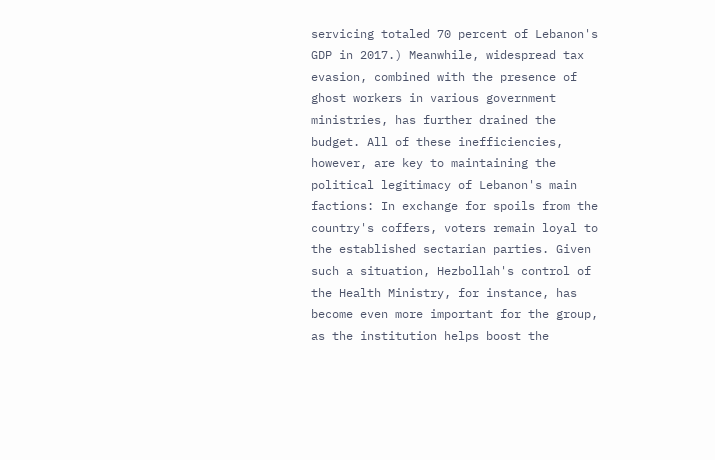servicing totaled 70 percent of Lebanon's GDP in 2017.) Meanwhile, widespread tax evasion, combined with the presence of ghost workers in various government ministries, has further drained the budget. All of these inefficiencies, however, are key to maintaining the political legitimacy of Lebanon's main factions: In exchange for spoils from the country's coffers, voters remain loyal to the established sectarian parties. Given such a situation, Hezbollah's control of the Health Ministry, for instance, has become even more important for the group, as the institution helps boost the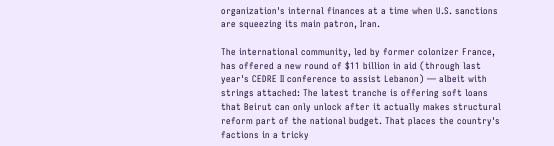organization's internal finances at a time when U.S. sanctions are squeezing its main patron, Iran.

The international community, led by former colonizer France, has offered a new round of $11 billion in aid (through last year's CEDRE II conference to assist Lebanon) — albeit with strings attached: The latest tranche is offering soft loans that Beirut can only unlock after it actually makes structural reform part of the national budget. That places the country's factions in a tricky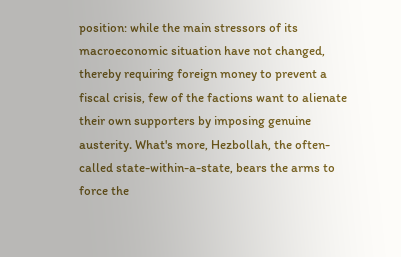position: while the main stressors of its macroeconomic situation have not changed, thereby requiring foreign money to prevent a fiscal crisis, few of the factions want to alienate their own supporters by imposing genuine austerity. What's more, Hezbollah, the often-called state-within-a-state, bears the arms to force the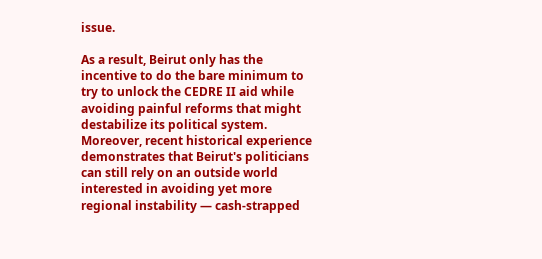issue.

As a result, Beirut only has the incentive to do the bare minimum to try to unlock the CEDRE II aid while avoiding painful reforms that might destabilize its political system. Moreover, recent historical experience demonstrates that Beirut's politicians can still rely on an outside world interested in avoiding yet more regional instability — cash-strapped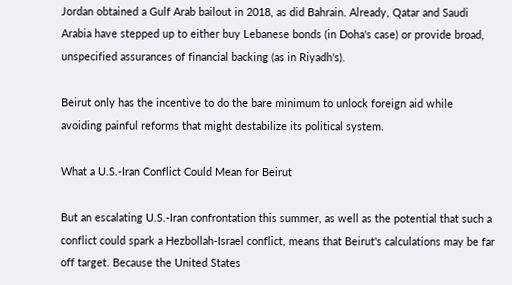Jordan obtained a Gulf Arab bailout in 2018, as did Bahrain. Already, Qatar and Saudi Arabia have stepped up to either buy Lebanese bonds (in Doha's case) or provide broad, unspecified assurances of financial backing (as in Riyadh's).

Beirut only has the incentive to do the bare minimum to unlock foreign aid while avoiding painful reforms that might destabilize its political system.

What a U.S.-Iran Conflict Could Mean for Beirut

But an escalating U.S.-Iran confrontation this summer, as well as the potential that such a conflict could spark a Hezbollah-Israel conflict, means that Beirut's calculations may be far off target. Because the United States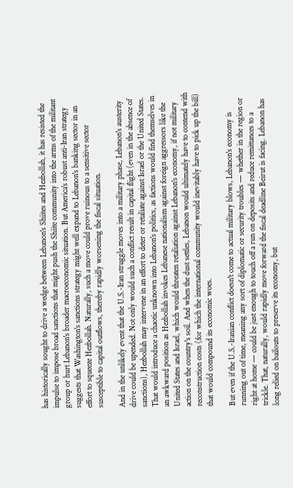has historically sought to drive a wedge between Lebanon's Shiites and Hezbollah, it has resisted the impulse to impose broad sanctions that might push the Shiite community into the arms of the militant group or hurt Lebanon's broader macroeconomic situation. But America's robust anti-Iran strategy suggests that Washington's sanctions strategy might well expand to Lebanon's banking sector in an effort to squeeze Hezbollah. Naturally, such a move could prove ruinous to a sensitive sector susceptible to capital outflows, thereby rapidly worsening the fiscal situation.

And in the unlikely event that the U.S.-Iran struggle moves into a military phase, Lebanon's austerity drive could be upended. Not only would such a conflict result in capital flight (even in the absence of sanctions), Hezbollah may intervene in an effort to deter or retaliate against Israel or the United States. That would introduce a chaotic unknown into Lebanon's politics, as factions would find themselves in an awkward position as Hezbollah invokes Lebanese nationalism against foreign aggressors like the United States and Israel, which would threaten retaliation against Lebanon's economy, if not military action on the country's soil. And when the dust settles, Lebanon would ultimately have to contend with reconstruction costs (for which the international community would inevitably have to pick up the bill) that would compound its economic woes.

But even if the U.S.-Iranian conflict doesn't come to actual military blows, Lebanon's economy is running out of time, meaning any sort of diplomatic or security troubles — whether in the region or right at home — could be just enough to touch off a run on deposits and reduce remittances to a trickle. That, naturally, would rapidly move forward the fiscal deadline Beirut is facing. Lebanon has long relied on bailouts to preserve its economy, but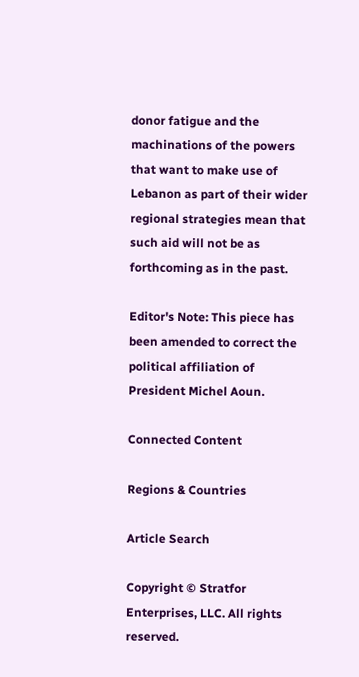donor fatigue and the machinations of the powers that want to make use of Lebanon as part of their wider regional strategies mean that such aid will not be as forthcoming as in the past.

Editor's Note: This piece has been amended to correct the political affiliation of President Michel Aoun.

Connected Content

Regions & Countries

Article Search

Copyright © Stratfor Enterprises, LLC. All rights reserved.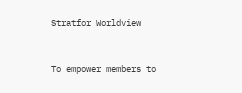Stratfor Worldview


To empower members to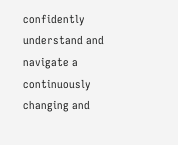confidently understand and navigate a continuously changing and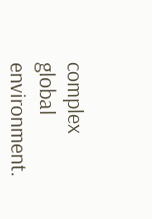complex global environment.